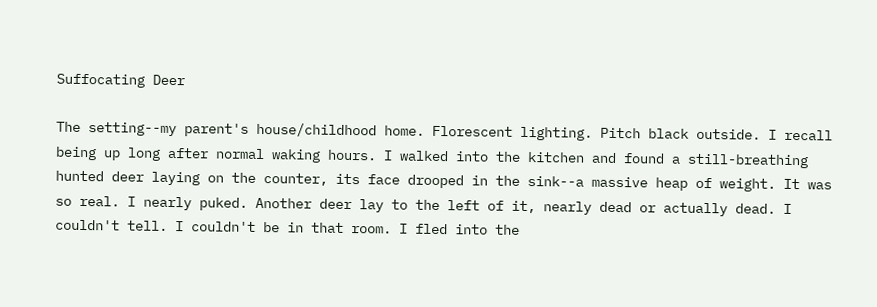Suffocating Deer

The setting--my parent's house/childhood home. Florescent lighting. Pitch black outside. I recall being up long after normal waking hours. I walked into the kitchen and found a still-breathing hunted deer laying on the counter, its face drooped in the sink--a massive heap of weight. It was so real. I nearly puked. Another deer lay to the left of it, nearly dead or actually dead. I couldn't tell. I couldn't be in that room. I fled into the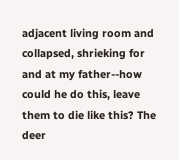adjacent living room and collapsed, shrieking for and at my father--how could he do this, leave them to die like this? The deer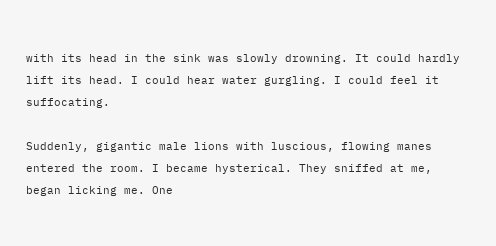with its head in the sink was slowly drowning. It could hardly lift its head. I could hear water gurgling. I could feel it suffocating.

Suddenly, gigantic male lions with luscious, flowing manes entered the room. I became hysterical. They sniffed at me, began licking me. One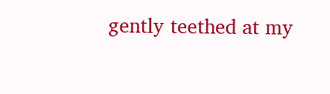gently teethed at my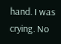hand. I was crying. No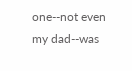one--not even my dad--was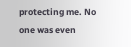protecting me. No one was even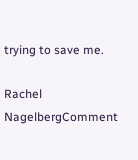trying to save me.

Rachel NagelbergComment